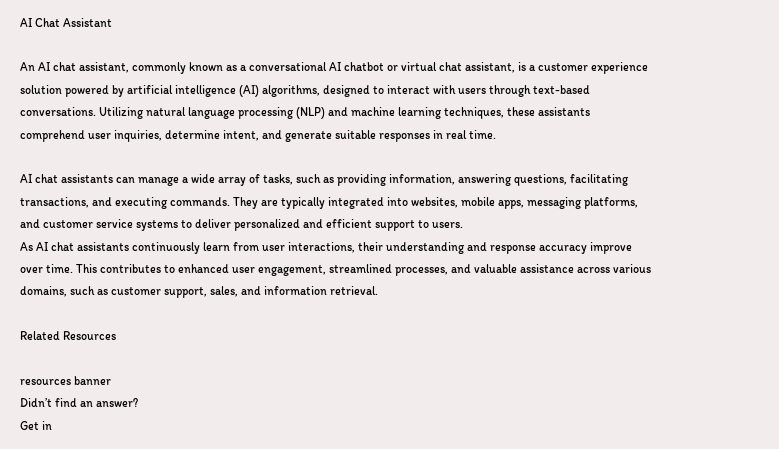AI Chat Assistant

An AI chat assistant, commonly known as a conversational AI chatbot or virtual chat assistant, is a customer experience solution powered by artificial intelligence (AI) algorithms, designed to interact with users through text-based conversations. Utilizing natural language processing (NLP) and machine learning techniques, these assistants comprehend user inquiries, determine intent, and generate suitable responses in real time.

AI chat assistants can manage a wide array of tasks, such as providing information, answering questions, facilitating transactions, and executing commands. They are typically integrated into websites, mobile apps, messaging platforms, and customer service systems to deliver personalized and efficient support to users.
As AI chat assistants continuously learn from user interactions, their understanding and response accuracy improve over time. This contributes to enhanced user engagement, streamlined processes, and valuable assistance across various domains, such as customer support, sales, and information retrieval.

Related Resources

resources banner
Didn’t find an answer?
Get in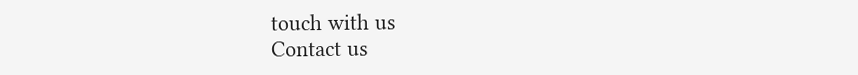touch with us
Contact us